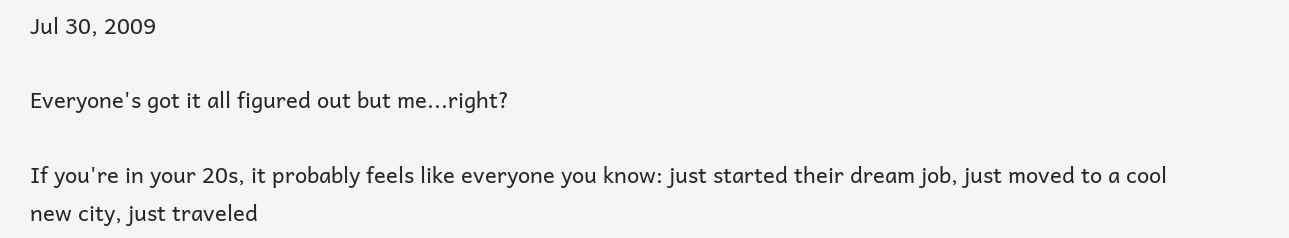Jul 30, 2009

Everyone's got it all figured out but me...right?

If you're in your 20s, it probably feels like everyone you know: just started their dream job, just moved to a cool new city, just traveled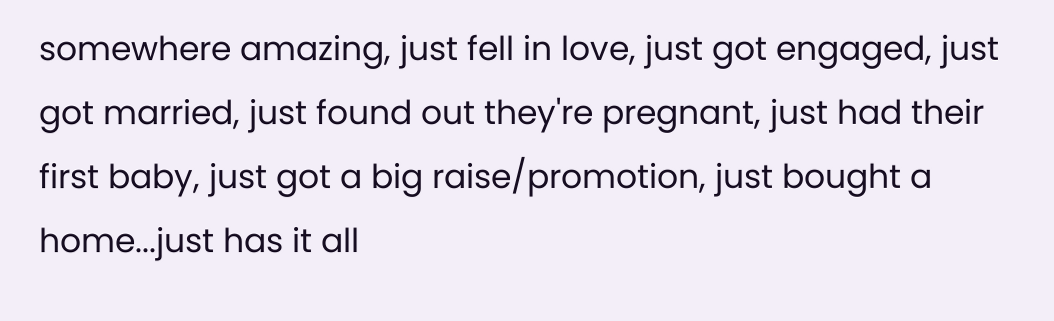somewhere amazing, just fell in love, just got engaged, just got married, just found out they're pregnant, just had their first baby, just got a big raise/promotion, just bought a home...just has it all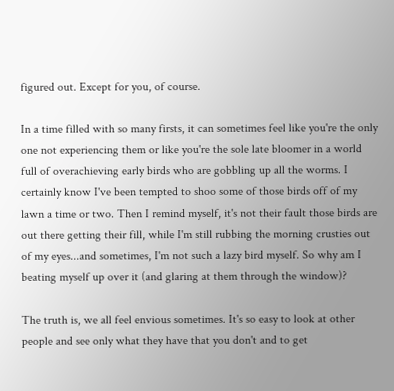figured out. Except for you, of course.

In a time filled with so many firsts, it can sometimes feel like you're the only one not experiencing them or like you're the sole late bloomer in a world full of overachieving early birds who are gobbling up all the worms. I certainly know I've been tempted to shoo some of those birds off of my lawn a time or two. Then I remind myself, it's not their fault those birds are out there getting their fill, while I'm still rubbing the morning crusties out of my eyes...and sometimes, I'm not such a lazy bird myself. So why am I beating myself up over it (and glaring at them through the window)?

The truth is, we all feel envious sometimes. It's so easy to look at other people and see only what they have that you don't and to get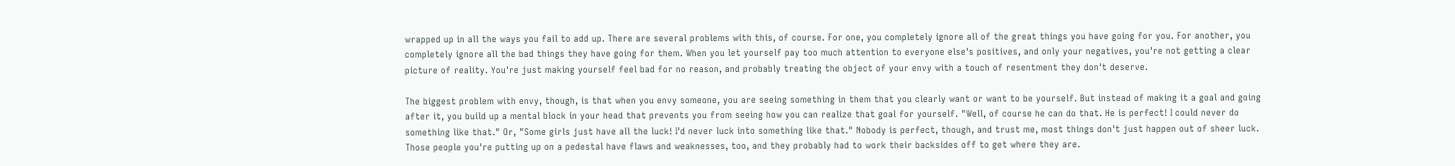wrapped up in all the ways you fail to add up. There are several problems with this, of course. For one, you completely ignore all of the great things you have going for you. For another, you completely ignore all the bad things they have going for them. When you let yourself pay too much attention to everyone else's positives, and only your negatives, you're not getting a clear picture of reality. You're just making yourself feel bad for no reason, and probably treating the object of your envy with a touch of resentment they don't deserve.

The biggest problem with envy, though, is that when you envy someone, you are seeing something in them that you clearly want or want to be yourself. But instead of making it a goal and going after it, you build up a mental block in your head that prevents you from seeing how you can realize that goal for yourself. "Well, of course he can do that. He is perfect! I could never do something like that." Or, "Some girls just have all the luck! I'd never luck into something like that." Nobody is perfect, though, and trust me, most things don't just happen out of sheer luck. Those people you're putting up on a pedestal have flaws and weaknesses, too, and they probably had to work their backsides off to get where they are.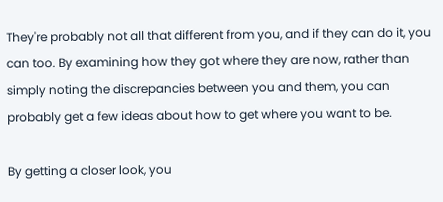They're probably not all that different from you, and if they can do it, you can too. By examining how they got where they are now, rather than simply noting the discrepancies between you and them, you can probably get a few ideas about how to get where you want to be.

By getting a closer look, you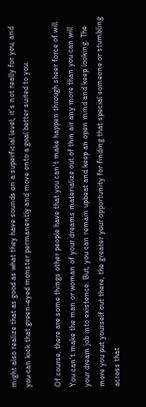might also realize that as good as what they have sounds on a superficial level, it's not really for you, and you can kick that green-eyed monster permanently and move onto a goal better suited to you.

Of course, there are some things other people have that you can't make happen through sheer force of will. You can't make the man or woman of your dreams materialize out of thin air any more than you can will your dream job into existence. But, you can remain upbeat and keep an open mind and keep looking. The more you put yourself out there, the greater your opportunity for finding that special someone or stumbling across that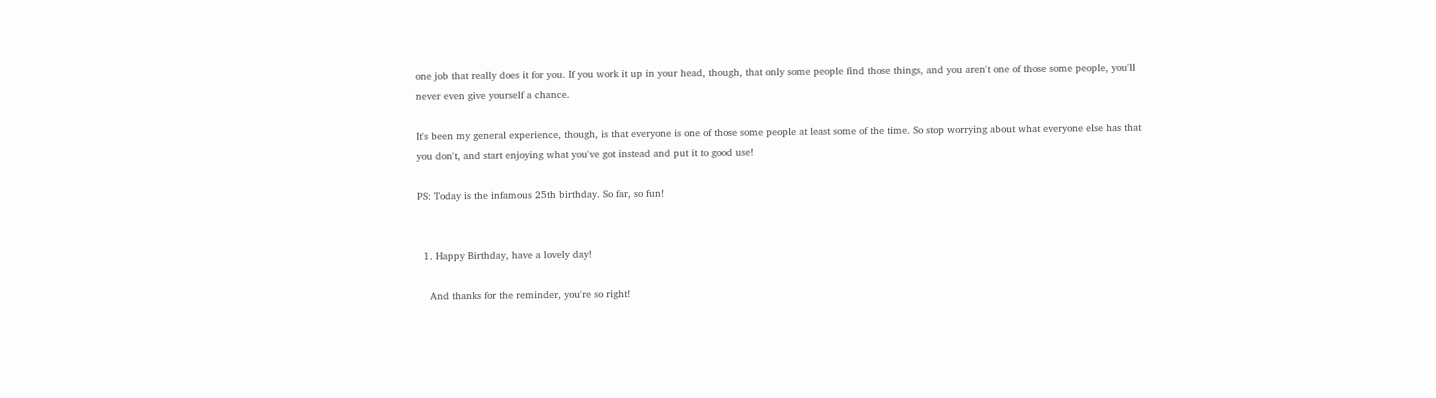one job that really does it for you. If you work it up in your head, though, that only some people find those things, and you aren't one of those some people, you'll never even give yourself a chance.

It's been my general experience, though, is that everyone is one of those some people at least some of the time. So stop worrying about what everyone else has that you don't, and start enjoying what you've got instead and put it to good use!

PS: Today is the infamous 25th birthday. So far, so fun!


  1. Happy Birthday, have a lovely day!

    And thanks for the reminder, you're so right!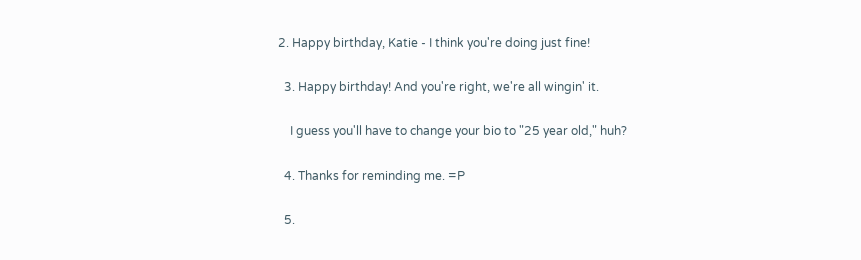2. Happy birthday, Katie - I think you're doing just fine!

  3. Happy birthday! And you're right, we're all wingin' it.

    I guess you'll have to change your bio to "25 year old," huh?

  4. Thanks for reminding me. =P

  5.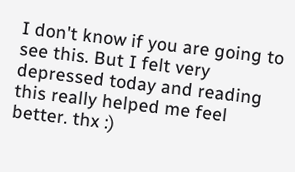I don't know if you are going to see this. But I felt very depressed today and reading this really helped me feel better. thx :)